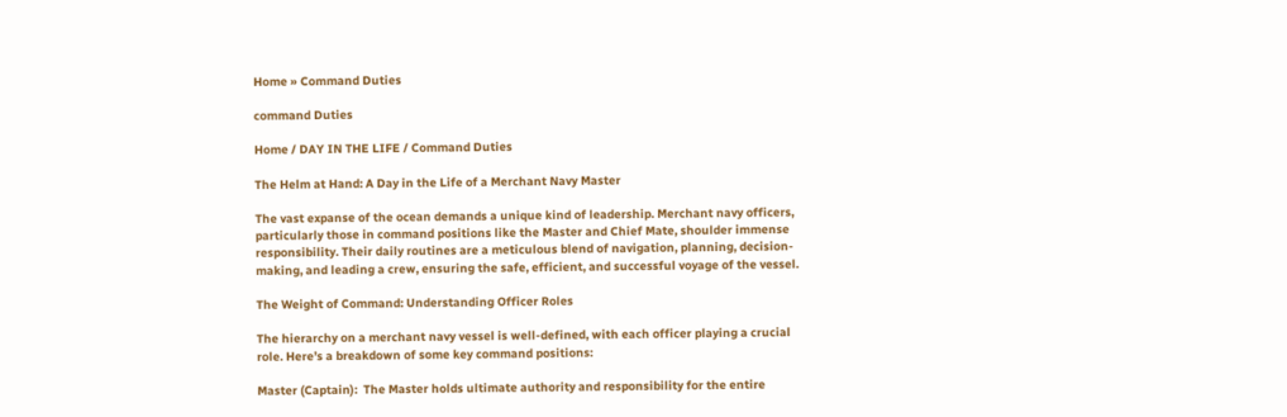Home » Command Duties

command Duties

Home / DAY IN THE LIFE / Command Duties

The Helm at Hand: A Day in the Life of a Merchant Navy Master

The vast expanse of the ocean demands a unique kind of leadership. Merchant navy officers, particularly those in command positions like the Master and Chief Mate, shoulder immense responsibility. Their daily routines are a meticulous blend of navigation, planning, decision-making, and leading a crew, ensuring the safe, efficient, and successful voyage of the vessel.

The Weight of Command: Understanding Officer Roles

The hierarchy on a merchant navy vessel is well-defined, with each officer playing a crucial role. Here’s a breakdown of some key command positions:

Master (Captain):  The Master holds ultimate authority and responsibility for the entire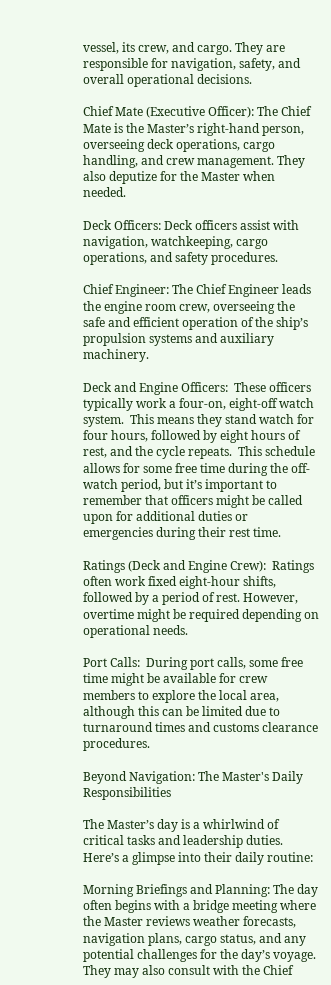vessel, its crew, and cargo. They are responsible for navigation, safety, and overall operational decisions.

Chief Mate (Executive Officer): The Chief Mate is the Master’s right-hand person, overseeing deck operations, cargo handling, and crew management. They also deputize for the Master when needed.

Deck Officers: Deck officers assist with navigation, watchkeeping, cargo operations, and safety procedures.

Chief Engineer: The Chief Engineer leads the engine room crew, overseeing the safe and efficient operation of the ship’s propulsion systems and auxiliary machinery.

Deck and Engine Officers:  These officers typically work a four-on, eight-off watch system.  This means they stand watch for four hours, followed by eight hours of rest, and the cycle repeats.  This schedule allows for some free time during the off-watch period, but it’s important to remember that officers might be called upon for additional duties or emergencies during their rest time.

Ratings (Deck and Engine Crew):  Ratings often work fixed eight-hour shifts, followed by a period of rest. However, overtime might be required depending on operational needs.

Port Calls:  During port calls, some free time might be available for crew members to explore the local area, although this can be limited due to turnaround times and customs clearance procedures.

Beyond Navigation: The Master's Daily Responsibilities

The Master’s day is a whirlwind of critical tasks and leadership duties. Here’s a glimpse into their daily routine:

Morning Briefings and Planning: The day often begins with a bridge meeting where the Master reviews weather forecasts, navigation plans, cargo status, and any potential challenges for the day’s voyage. They may also consult with the Chief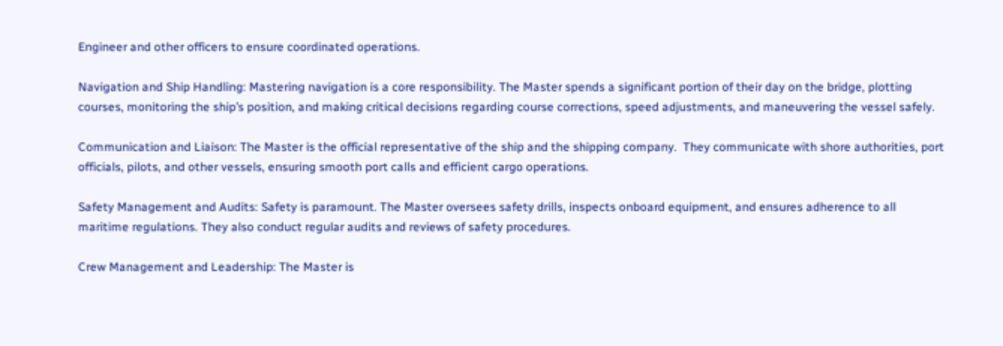Engineer and other officers to ensure coordinated operations.

Navigation and Ship Handling: Mastering navigation is a core responsibility. The Master spends a significant portion of their day on the bridge, plotting courses, monitoring the ship’s position, and making critical decisions regarding course corrections, speed adjustments, and maneuvering the vessel safely.

Communication and Liaison: The Master is the official representative of the ship and the shipping company.  They communicate with shore authorities, port officials, pilots, and other vessels, ensuring smooth port calls and efficient cargo operations.

Safety Management and Audits: Safety is paramount. The Master oversees safety drills, inspects onboard equipment, and ensures adherence to all maritime regulations. They also conduct regular audits and reviews of safety procedures.

Crew Management and Leadership: The Master is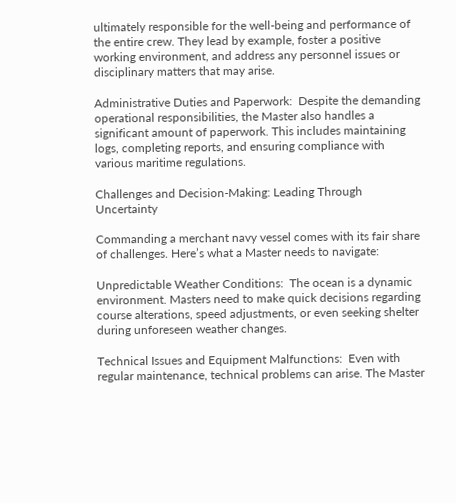ultimately responsible for the well-being and performance of the entire crew. They lead by example, foster a positive working environment, and address any personnel issues or disciplinary matters that may arise.

Administrative Duties and Paperwork:  Despite the demanding operational responsibilities, the Master also handles a significant amount of paperwork. This includes maintaining logs, completing reports, and ensuring compliance with various maritime regulations.

Challenges and Decision-Making: Leading Through Uncertainty

Commanding a merchant navy vessel comes with its fair share of challenges. Here’s what a Master needs to navigate:

Unpredictable Weather Conditions:  The ocean is a dynamic environment. Masters need to make quick decisions regarding course alterations, speed adjustments, or even seeking shelter during unforeseen weather changes.

Technical Issues and Equipment Malfunctions:  Even with regular maintenance, technical problems can arise. The Master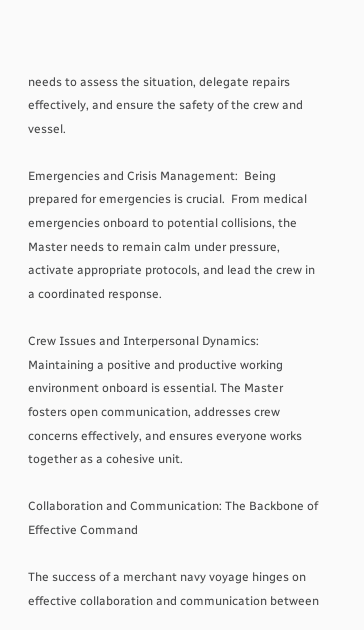needs to assess the situation, delegate repairs effectively, and ensure the safety of the crew and vessel.

Emergencies and Crisis Management:  Being prepared for emergencies is crucial.  From medical emergencies onboard to potential collisions, the Master needs to remain calm under pressure, activate appropriate protocols, and lead the crew in a coordinated response.

Crew Issues and Interpersonal Dynamics:  Maintaining a positive and productive working environment onboard is essential. The Master fosters open communication, addresses crew concerns effectively, and ensures everyone works together as a cohesive unit.

Collaboration and Communication: The Backbone of Effective Command

The success of a merchant navy voyage hinges on effective collaboration and communication between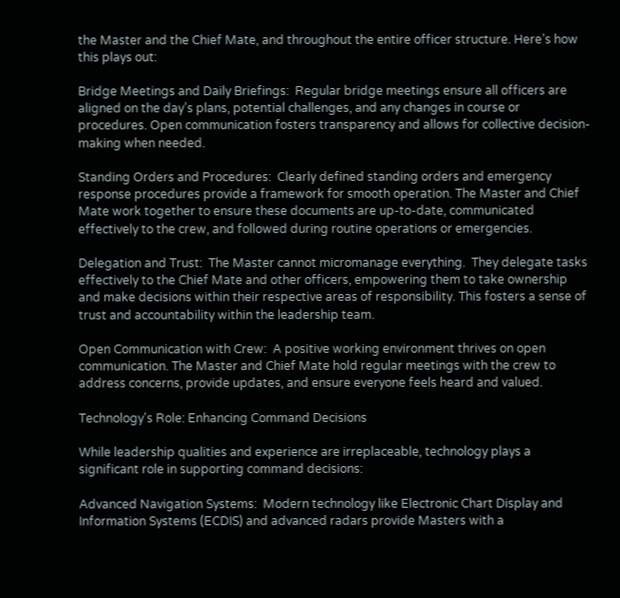the Master and the Chief Mate, and throughout the entire officer structure. Here’s how this plays out:

Bridge Meetings and Daily Briefings:  Regular bridge meetings ensure all officers are aligned on the day’s plans, potential challenges, and any changes in course or procedures. Open communication fosters transparency and allows for collective decision-making when needed.

Standing Orders and Procedures:  Clearly defined standing orders and emergency response procedures provide a framework for smooth operation. The Master and Chief Mate work together to ensure these documents are up-to-date, communicated effectively to the crew, and followed during routine operations or emergencies.

Delegation and Trust:  The Master cannot micromanage everything.  They delegate tasks effectively to the Chief Mate and other officers, empowering them to take ownership and make decisions within their respective areas of responsibility. This fosters a sense of trust and accountability within the leadership team.

Open Communication with Crew:  A positive working environment thrives on open communication. The Master and Chief Mate hold regular meetings with the crew to address concerns, provide updates, and ensure everyone feels heard and valued.

Technology's Role: Enhancing Command Decisions

While leadership qualities and experience are irreplaceable, technology plays a significant role in supporting command decisions:

Advanced Navigation Systems:  Modern technology like Electronic Chart Display and Information Systems (ECDIS) and advanced radars provide Masters with a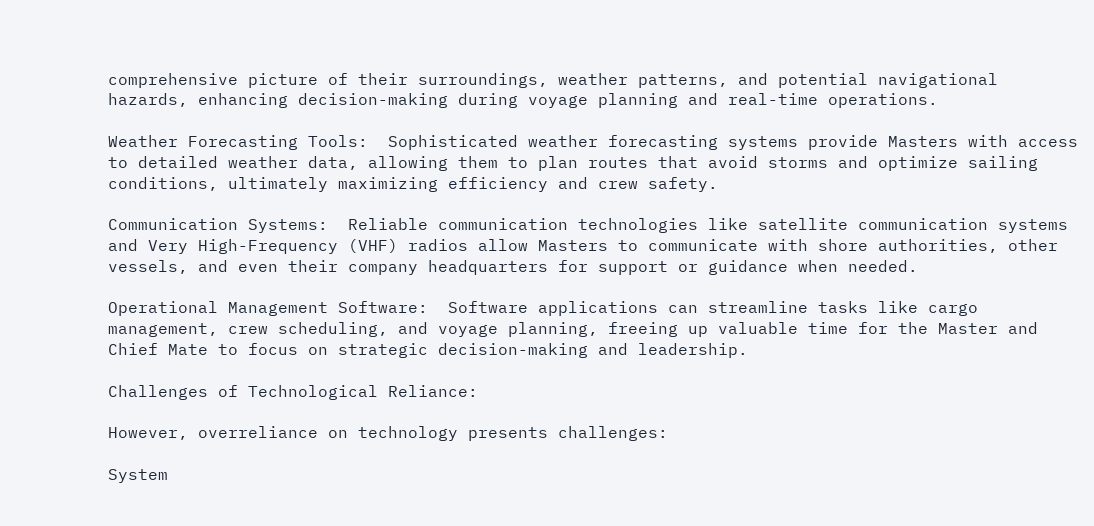comprehensive picture of their surroundings, weather patterns, and potential navigational hazards, enhancing decision-making during voyage planning and real-time operations.

Weather Forecasting Tools:  Sophisticated weather forecasting systems provide Masters with access to detailed weather data, allowing them to plan routes that avoid storms and optimize sailing conditions, ultimately maximizing efficiency and crew safety.

Communication Systems:  Reliable communication technologies like satellite communication systems and Very High-Frequency (VHF) radios allow Masters to communicate with shore authorities, other vessels, and even their company headquarters for support or guidance when needed.

Operational Management Software:  Software applications can streamline tasks like cargo management, crew scheduling, and voyage planning, freeing up valuable time for the Master and Chief Mate to focus on strategic decision-making and leadership.

Challenges of Technological Reliance:

However, overreliance on technology presents challenges:

System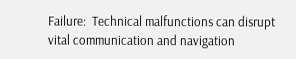Failure:  Technical malfunctions can disrupt vital communication and navigation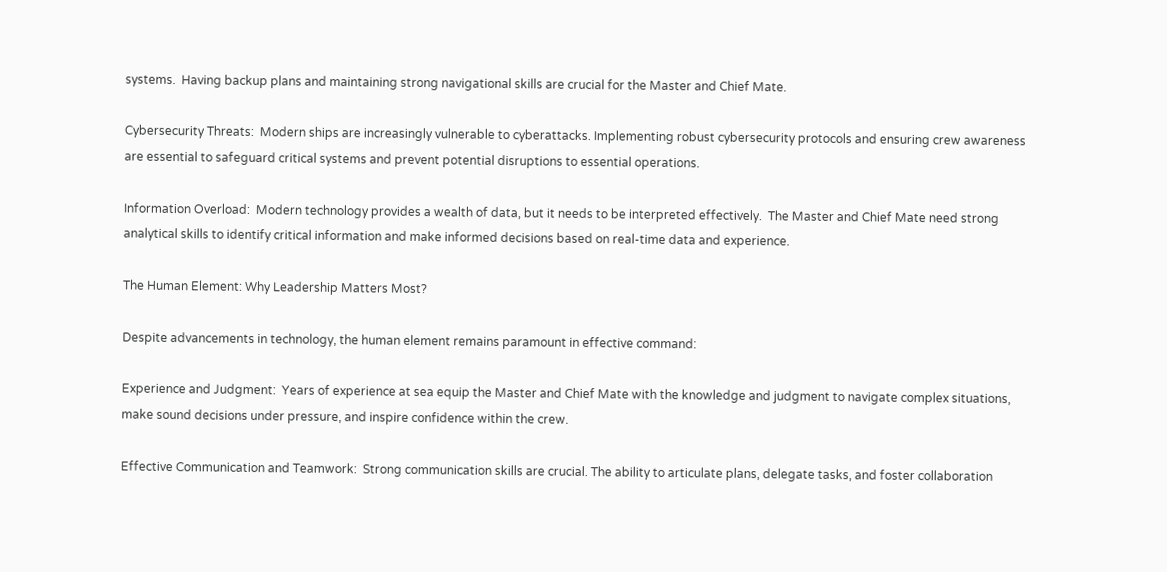systems.  Having backup plans and maintaining strong navigational skills are crucial for the Master and Chief Mate.

Cybersecurity Threats:  Modern ships are increasingly vulnerable to cyberattacks. Implementing robust cybersecurity protocols and ensuring crew awareness are essential to safeguard critical systems and prevent potential disruptions to essential operations.

Information Overload:  Modern technology provides a wealth of data, but it needs to be interpreted effectively.  The Master and Chief Mate need strong analytical skills to identify critical information and make informed decisions based on real-time data and experience.

The Human Element: Why Leadership Matters Most?

Despite advancements in technology, the human element remains paramount in effective command:

Experience and Judgment:  Years of experience at sea equip the Master and Chief Mate with the knowledge and judgment to navigate complex situations, make sound decisions under pressure, and inspire confidence within the crew.

Effective Communication and Teamwork:  Strong communication skills are crucial. The ability to articulate plans, delegate tasks, and foster collaboration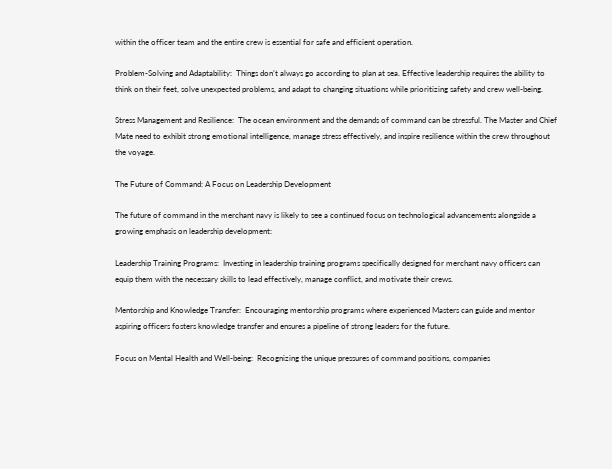within the officer team and the entire crew is essential for safe and efficient operation.

Problem-Solving and Adaptability:  Things don’t always go according to plan at sea. Effective leadership requires the ability to think on their feet, solve unexpected problems, and adapt to changing situations while prioritizing safety and crew well-being.

Stress Management and Resilience:  The ocean environment and the demands of command can be stressful. The Master and Chief Mate need to exhibit strong emotional intelligence, manage stress effectively, and inspire resilience within the crew throughout the voyage.

The Future of Command: A Focus on Leadership Development

The future of command in the merchant navy is likely to see a continued focus on technological advancements alongside a growing emphasis on leadership development:

Leadership Training Programs:  Investing in leadership training programs specifically designed for merchant navy officers can equip them with the necessary skills to lead effectively, manage conflict, and motivate their crews.

Mentorship and Knowledge Transfer:  Encouraging mentorship programs where experienced Masters can guide and mentor aspiring officers fosters knowledge transfer and ensures a pipeline of strong leaders for the future.

Focus on Mental Health and Well-being:  Recognizing the unique pressures of command positions, companies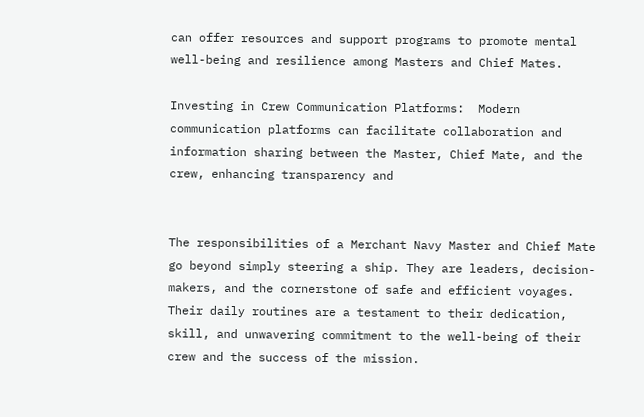can offer resources and support programs to promote mental well-being and resilience among Masters and Chief Mates.

Investing in Crew Communication Platforms:  Modern communication platforms can facilitate collaboration and information sharing between the Master, Chief Mate, and the crew, enhancing transparency and


The responsibilities of a Merchant Navy Master and Chief Mate go beyond simply steering a ship. They are leaders, decision-makers, and the cornerstone of safe and efficient voyages. Their daily routines are a testament to their dedication, skill, and unwavering commitment to the well-being of their crew and the success of the mission.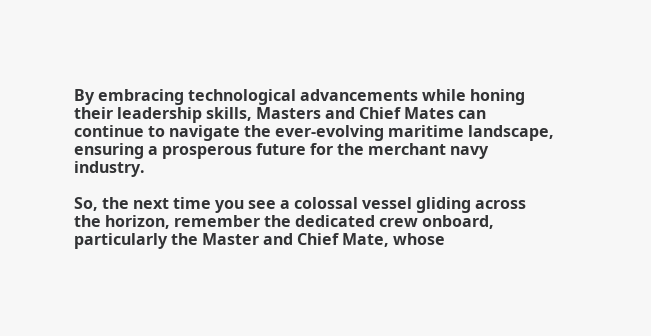By embracing technological advancements while honing their leadership skills, Masters and Chief Mates can continue to navigate the ever-evolving maritime landscape, ensuring a prosperous future for the merchant navy industry.

So, the next time you see a colossal vessel gliding across the horizon, remember the dedicated crew onboard, particularly the Master and Chief Mate, whose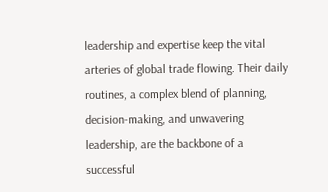leadership and expertise keep the vital arteries of global trade flowing. Their daily routines, a complex blend of planning, decision-making, and unwavering leadership, are the backbone of a successful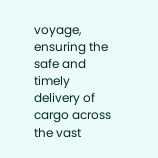voyage, ensuring the safe and timely delivery of cargo across the vast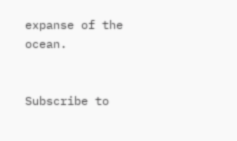expanse of the ocean.


Subscribe to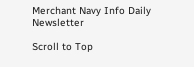Merchant Navy Info Daily Newsletter

Scroll to Top